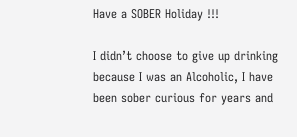Have a SOBER Holiday !!!

I didn’t choose to give up drinking because I was an Alcoholic, I have been sober curious for years and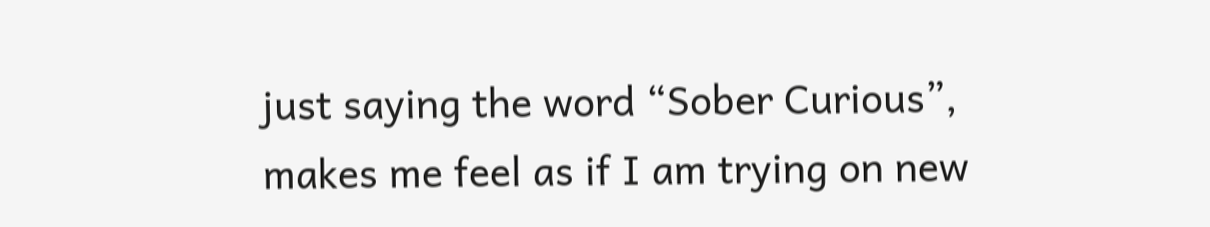just saying the word “Sober Curious”, makes me feel as if I am trying on new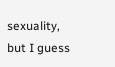sexuality, but I guess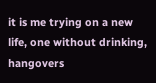it is me trying on a new life, one without drinking, hangovers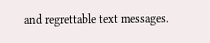and regrettable text messages.